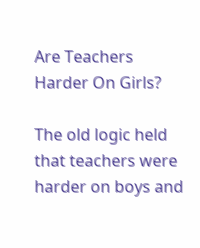Are Teachers Harder On Girls?

The old logic held that teachers were harder on boys and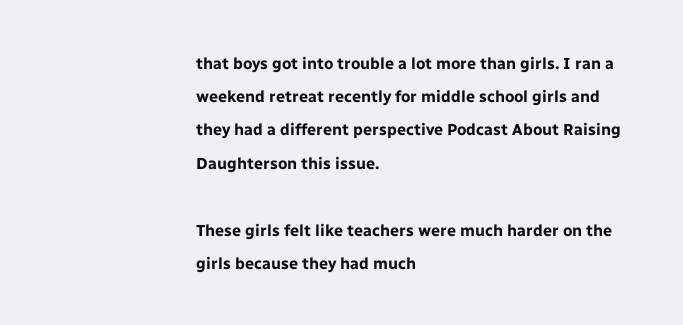that boys got into trouble a lot more than girls. I ran a weekend retreat recently for middle school girls and they had a different perspective Podcast About Raising Daughterson this issue.

These girls felt like teachers were much harder on the girls because they had much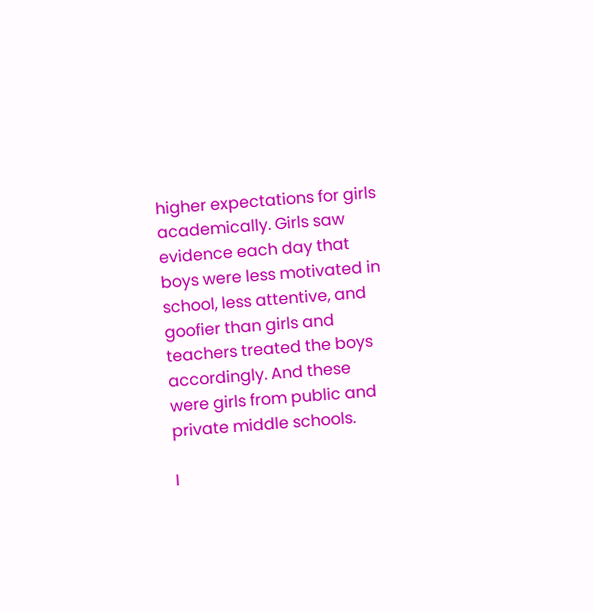higher expectations for girls academically. Girls saw evidence each day that boys were less motivated in school, less attentive, and goofier than girls and teachers treated the boys accordingly. And these were girls from public and private middle schools.

I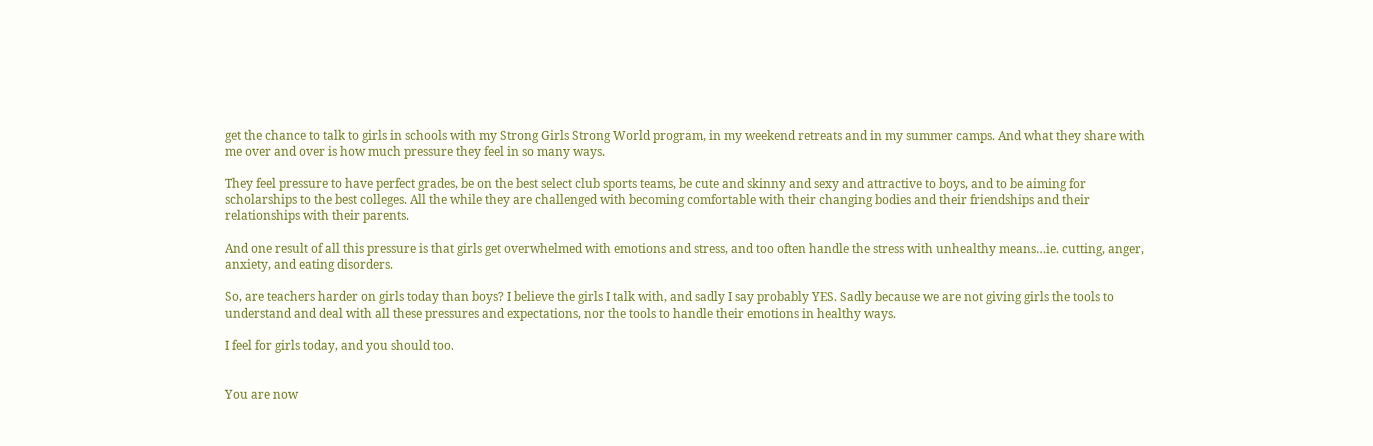get the chance to talk to girls in schools with my Strong Girls Strong World program, in my weekend retreats and in my summer camps. And what they share with me over and over is how much pressure they feel in so many ways.

They feel pressure to have perfect grades, be on the best select club sports teams, be cute and skinny and sexy and attractive to boys, and to be aiming for scholarships to the best colleges. All the while they are challenged with becoming comfortable with their changing bodies and their friendships and their relationships with their parents.

And one result of all this pressure is that girls get overwhelmed with emotions and stress, and too often handle the stress with unhealthy means…ie. cutting, anger, anxiety, and eating disorders.

So, are teachers harder on girls today than boys? I believe the girls I talk with, and sadly I say probably YES. Sadly because we are not giving girls the tools to understand and deal with all these pressures and expectations, nor the tools to handle their emotions in healthy ways.

I feel for girls today, and you should too.


You are now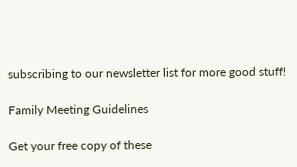subscribing to our newsletter list for more good stuff!

Family Meeting Guidelines

Get your free copy of these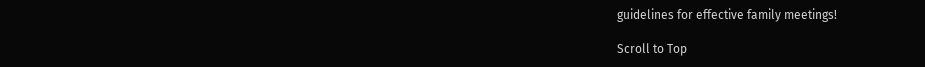guidelines for effective family meetings!

Scroll to Top